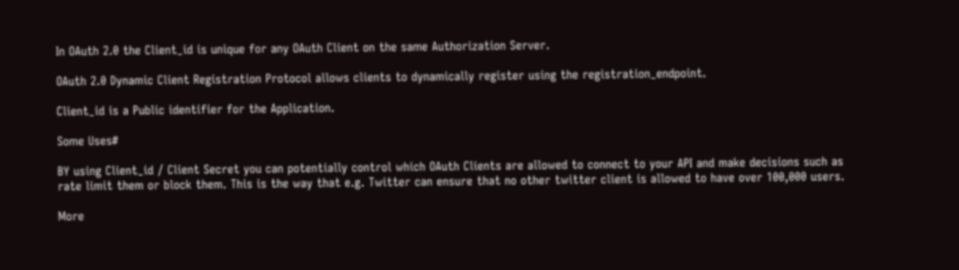In OAuth 2.0 the Client_id is unique for any OAuth Client on the same Authorization Server.

OAuth 2.0 Dynamic Client Registration Protocol allows clients to dynamically register using the registration_endpoint.

Client_id is a Public identifier for the Application.

Some Uses#

BY using Client_id / Client Secret you can potentially control which OAuth Clients are allowed to connect to your API and make decisions such as rate limit them or block them. This is the way that e.g. Twitter can ensure that no other twitter client is allowed to have over 100,000 users.

More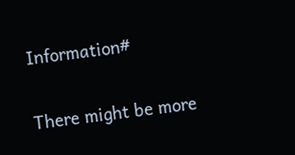Information#

There might be more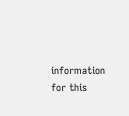information for this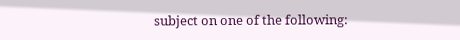subject on one of the following: